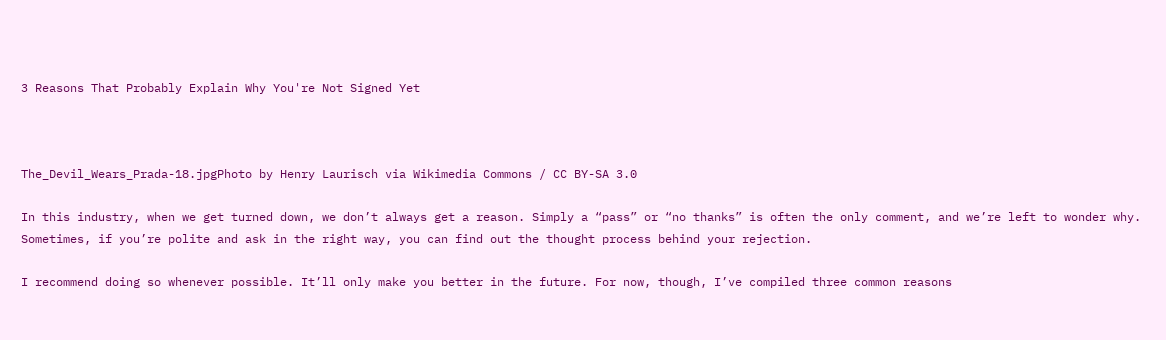3 Reasons That Probably Explain Why You're Not Signed Yet



The_Devil_Wears_Prada-18.jpgPhoto by Henry Laurisch via Wikimedia Commons / CC BY-SA 3.0

In this industry, when we get turned down, we don’t always get a reason. Simply a “pass” or “no thanks” is often the only comment, and we’re left to wonder why. Sometimes, if you’re polite and ask in the right way, you can find out the thought process behind your rejection.

I recommend doing so whenever possible. It’ll only make you better in the future. For now, though, I’ve compiled three common reasons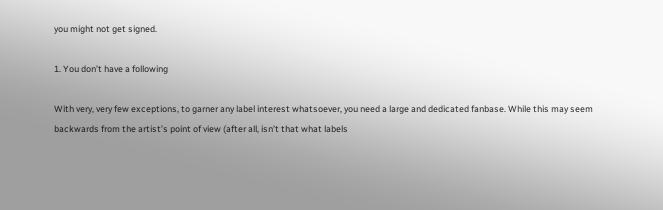you might not get signed.

1. You don’t have a following

With very, very few exceptions, to garner any label interest whatsoever, you need a large and dedicated fanbase. While this may seem backwards from the artist’s point of view (after all, isn’t that what labels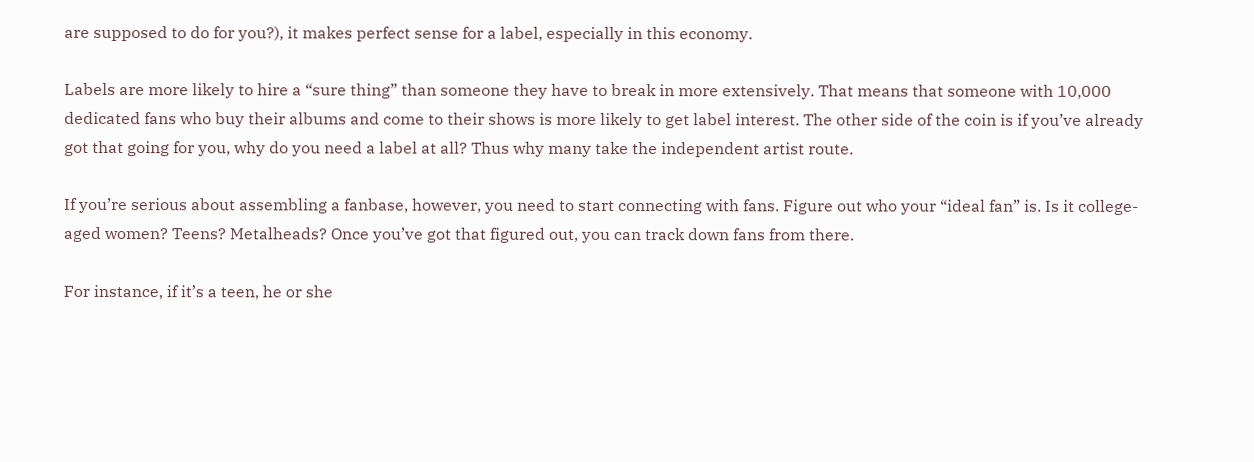are supposed to do for you?), it makes perfect sense for a label, especially in this economy.

Labels are more likely to hire a “sure thing” than someone they have to break in more extensively. That means that someone with 10,000 dedicated fans who buy their albums and come to their shows is more likely to get label interest. The other side of the coin is if you’ve already got that going for you, why do you need a label at all? Thus why many take the independent artist route.

If you’re serious about assembling a fanbase, however, you need to start connecting with fans. Figure out who your “ideal fan” is. Is it college-aged women? Teens? Metalheads? Once you’ve got that figured out, you can track down fans from there.

For instance, if it’s a teen, he or she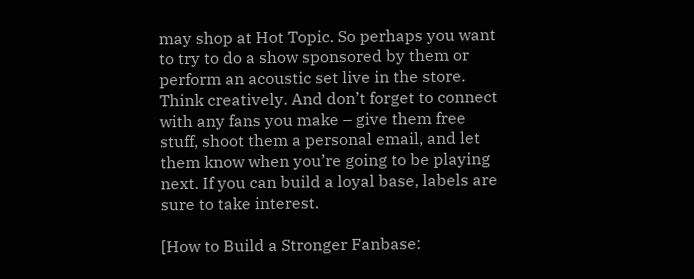may shop at Hot Topic. So perhaps you want to try to do a show sponsored by them or perform an acoustic set live in the store. Think creatively. And don’t forget to connect with any fans you make – give them free stuff, shoot them a personal email, and let them know when you’re going to be playing next. If you can build a loyal base, labels are sure to take interest.

[How to Build a Stronger Fanbase: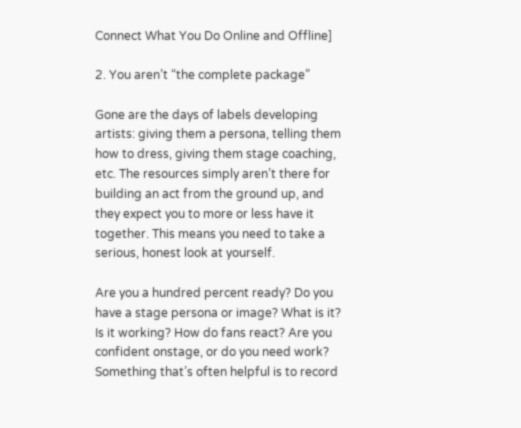Connect What You Do Online and Offline]

2. You aren’t “the complete package”

Gone are the days of labels developing artists: giving them a persona, telling them how to dress, giving them stage coaching, etc. The resources simply aren’t there for building an act from the ground up, and they expect you to more or less have it together. This means you need to take a serious, honest look at yourself.

Are you a hundred percent ready? Do you have a stage persona or image? What is it? Is it working? How do fans react? Are you confident onstage, or do you need work? Something that’s often helpful is to record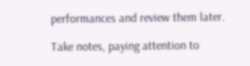performances and review them later.

Take notes, paying attention to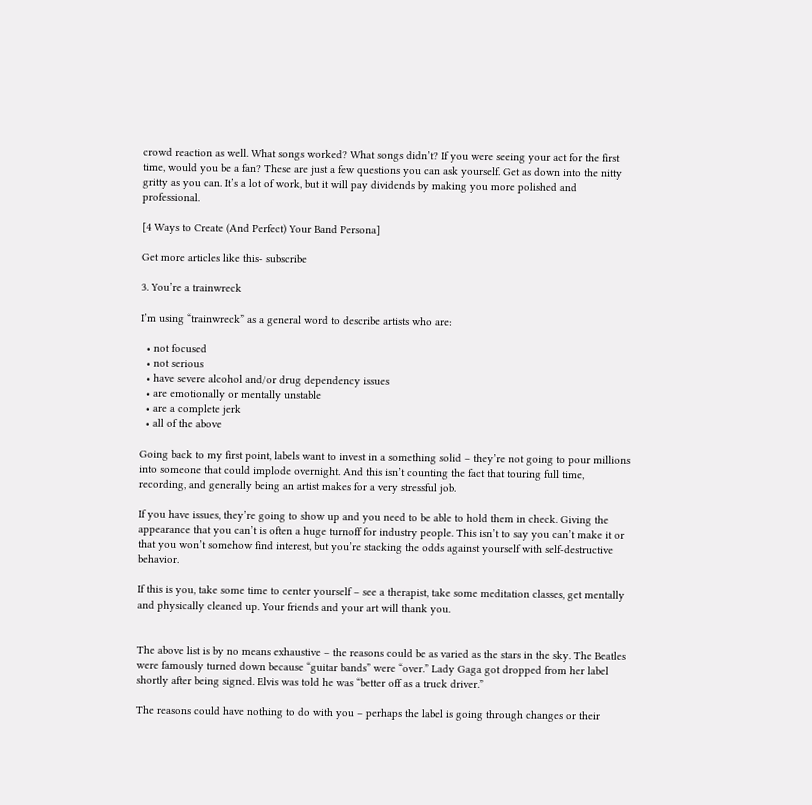crowd reaction as well. What songs worked? What songs didn’t? If you were seeing your act for the first time, would you be a fan? These are just a few questions you can ask yourself. Get as down into the nitty gritty as you can. It’s a lot of work, but it will pay dividends by making you more polished and professional.

[4 Ways to Create (And Perfect) Your Band Persona]

Get more articles like this- subscribe

3. You’re a trainwreck

I’m using “trainwreck” as a general word to describe artists who are:

  • not focused
  • not serious
  • have severe alcohol and/or drug dependency issues
  • are emotionally or mentally unstable
  • are a complete jerk
  • all of the above

Going back to my first point, labels want to invest in a something solid – they’re not going to pour millions into someone that could implode overnight. And this isn’t counting the fact that touring full time, recording, and generally being an artist makes for a very stressful job.

If you have issues, they’re going to show up and you need to be able to hold them in check. Giving the appearance that you can’t is often a huge turnoff for industry people. This isn’t to say you can’t make it or that you won’t somehow find interest, but you’re stacking the odds against yourself with self-destructive behavior.

If this is you, take some time to center yourself – see a therapist, take some meditation classes, get mentally and physically cleaned up. Your friends and your art will thank you.


The above list is by no means exhaustive – the reasons could be as varied as the stars in the sky. The Beatles were famously turned down because “guitar bands” were “over.” Lady Gaga got dropped from her label shortly after being signed. Elvis was told he was “better off as a truck driver.”

The reasons could have nothing to do with you – perhaps the label is going through changes or their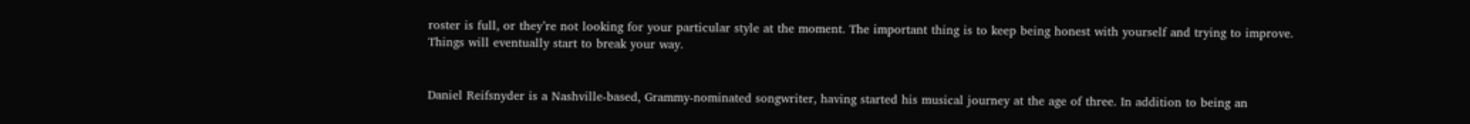roster is full, or they’re not looking for your particular style at the moment. The important thing is to keep being honest with yourself and trying to improve. Things will eventually start to break your way.


Daniel Reifsnyder is a Nashville-based, Grammy-nominated songwriter, having started his musical journey at the age of three. In addition to being an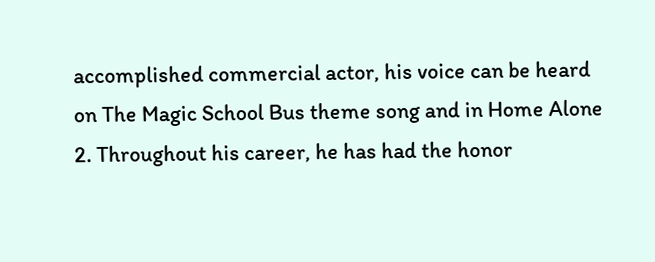accomplished commercial actor, his voice can be heard on The Magic School Bus theme song and in Home Alone 2. Throughout his career, he has had the honor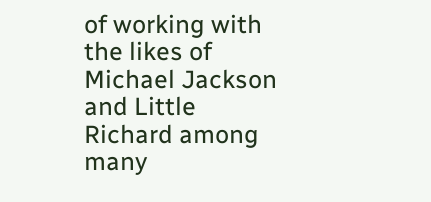of working with the likes of Michael Jackson and Little Richard among many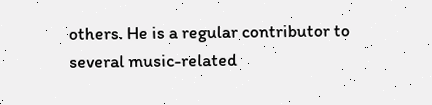others. He is a regular contributor to several music-related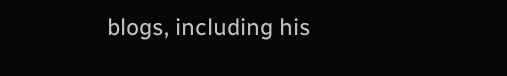blogs, including his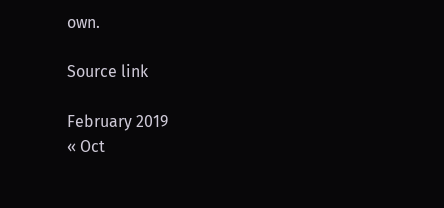own.

Source link

February 2019
« Oct